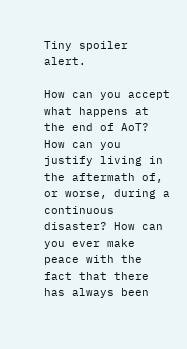Tiny spoiler alert.

How can you accept what happens at the end of AoT? How can you justify living in the aftermath of, or worse, during a continuous disaster? How can you ever make peace with the fact that there has always been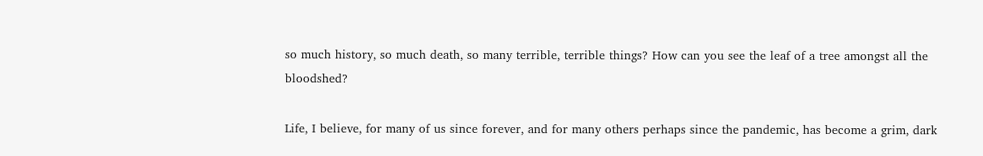so much history, so much death, so many terrible, terrible things? How can you see the leaf of a tree amongst all the bloodshed?

Life, I believe, for many of us since forever, and for many others perhaps since the pandemic, has become a grim, dark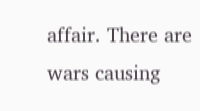affair. There are wars causing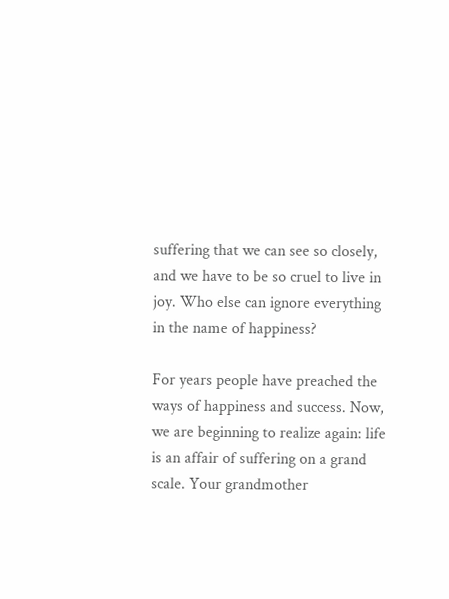suffering that we can see so closely, and we have to be so cruel to live in joy. Who else can ignore everything in the name of happiness?

For years people have preached the ways of happiness and success. Now, we are beginning to realize again: life is an affair of suffering on a grand scale. Your grandmother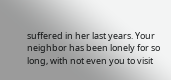suffered in her last years. Your neighbor has been lonely for so long, with not even you to visit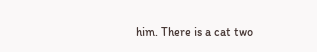him. There is a cat two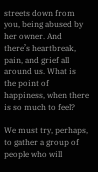streets down from you, being abused by her owner. And there’s heartbreak, pain, and grief all around us. What is the point of happiness, when there is so much to feel?

We must try, perhaps, to gather a group of people who will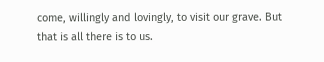come, willingly and lovingly, to visit our grave. But that is all there is to us.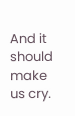And it should make us cry.